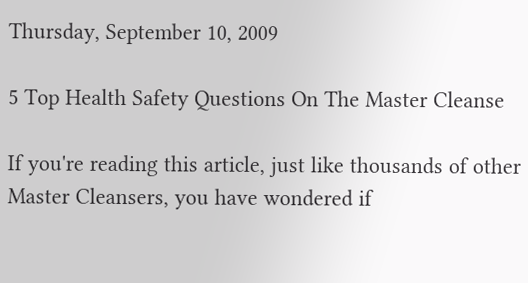Thursday, September 10, 2009

5 Top Health Safety Questions On The Master Cleanse

If you're reading this article, just like thousands of other Master Cleansers, you have wondered if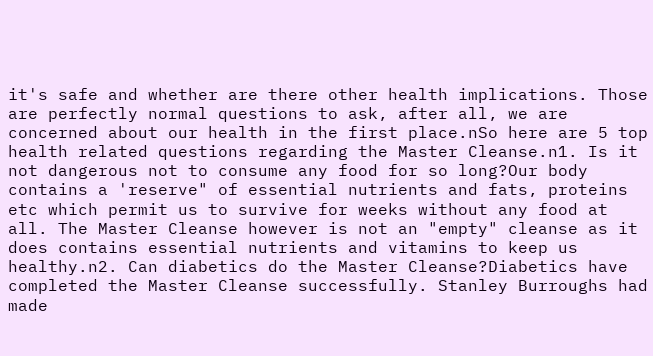it's safe and whether are there other health implications. Those are perfectly normal questions to ask, after all, we are concerned about our health in the first place.nSo here are 5 top health related questions regarding the Master Cleanse.n1. Is it not dangerous not to consume any food for so long?Our body contains a 'reserve" of essential nutrients and fats, proteins etc which permit us to survive for weeks without any food at all. The Master Cleanse however is not an "empty" cleanse as it does contains essential nutrients and vitamins to keep us healthy.n2. Can diabetics do the Master Cleanse?Diabetics have completed the Master Cleanse successfully. Stanley Burroughs had made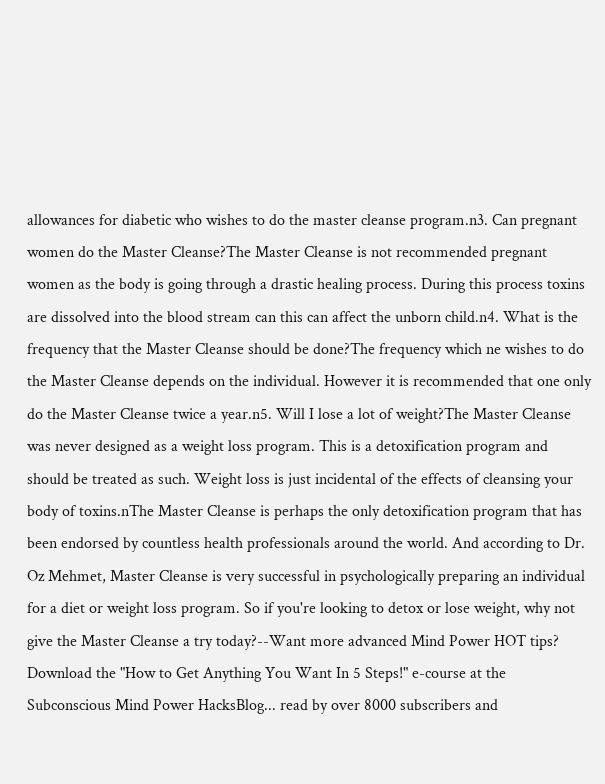allowances for diabetic who wishes to do the master cleanse program.n3. Can pregnant women do the Master Cleanse?The Master Cleanse is not recommended pregnant women as the body is going through a drastic healing process. During this process toxins are dissolved into the blood stream can this can affect the unborn child.n4. What is the frequency that the Master Cleanse should be done?The frequency which ne wishes to do the Master Cleanse depends on the individual. However it is recommended that one only do the Master Cleanse twice a year.n5. Will I lose a lot of weight?The Master Cleanse was never designed as a weight loss program. This is a detoxification program and should be treated as such. Weight loss is just incidental of the effects of cleansing your body of toxins.nThe Master Cleanse is perhaps the only detoxification program that has been endorsed by countless health professionals around the world. And according to Dr. Oz Mehmet, Master Cleanse is very successful in psychologically preparing an individual for a diet or weight loss program. So if you're looking to detox or lose weight, why not give the Master Cleanse a try today?--Want more advanced Mind Power HOT tips? Download the "How to Get Anything You Want In 5 Steps!" e-course at the Subconscious Mind Power HacksBlog... read by over 8000 subscribers and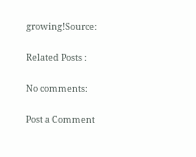growing!Source:

Related Posts :

No comments:

Post a Comment